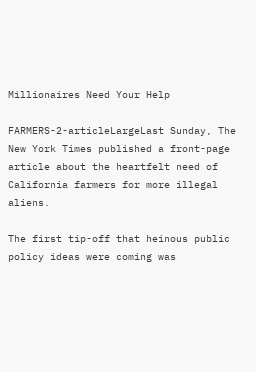Millionaires Need Your Help

FARMERS-2-articleLargeLast Sunday, The New York Times published a front-page article about the heartfelt need of California farmers for more illegal aliens.

The first tip-off that heinous public policy ideas were coming was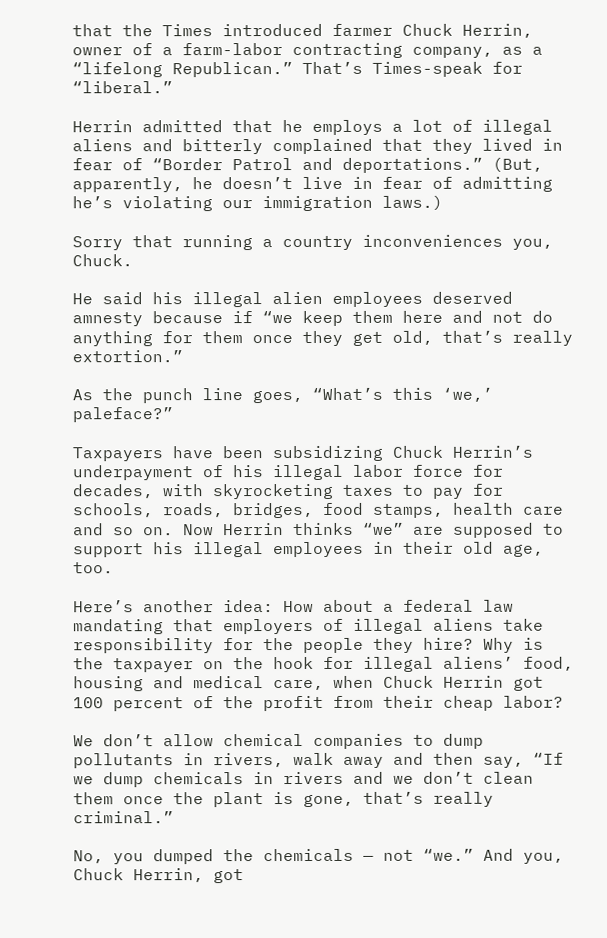that the Times introduced farmer Chuck Herrin, owner of a farm-labor contracting company, as a “lifelong Republican.” That’s Times-speak for “liberal.”

Herrin admitted that he employs a lot of illegal aliens and bitterly complained that they lived in fear of “Border Patrol and deportations.” (But, apparently, he doesn’t live in fear of admitting he’s violating our immigration laws.)

Sorry that running a country inconveniences you, Chuck.

He said his illegal alien employees deserved amnesty because if “we keep them here and not do anything for them once they get old, that’s really extortion.”

As the punch line goes, “What’s this ‘we,’ paleface?”

Taxpayers have been subsidizing Chuck Herrin’s underpayment of his illegal labor force for decades, with skyrocketing taxes to pay for schools, roads, bridges, food stamps, health care and so on. Now Herrin thinks “we” are supposed to support his illegal employees in their old age, too.

Here’s another idea: How about a federal law mandating that employers of illegal aliens take responsibility for the people they hire? Why is the taxpayer on the hook for illegal aliens’ food, housing and medical care, when Chuck Herrin got 100 percent of the profit from their cheap labor?

We don’t allow chemical companies to dump pollutants in rivers, walk away and then say, “If we dump chemicals in rivers and we don’t clean them once the plant is gone, that’s really criminal.”

No, you dumped the chemicals — not “we.” And you, Chuck Herrin, got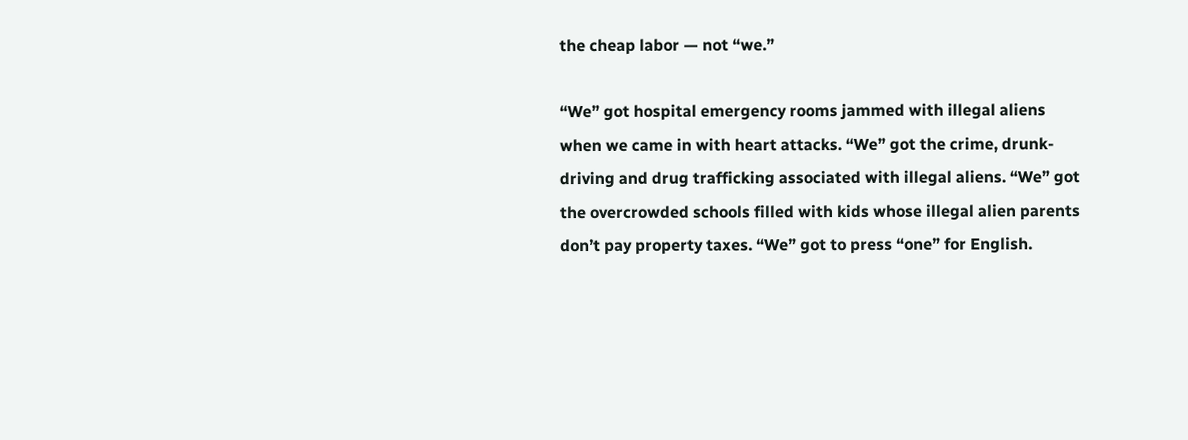the cheap labor — not “we.”

“We” got hospital emergency rooms jammed with illegal aliens when we came in with heart attacks. “We” got the crime, drunk-driving and drug trafficking associated with illegal aliens. “We” got the overcrowded schools filled with kids whose illegal alien parents don’t pay property taxes. “We” got to press “one” for English.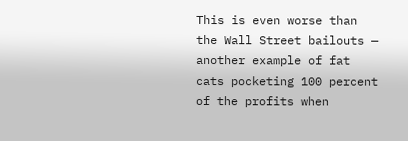This is even worse than the Wall Street bailouts — another example of fat cats pocketing 100 percent of the profits when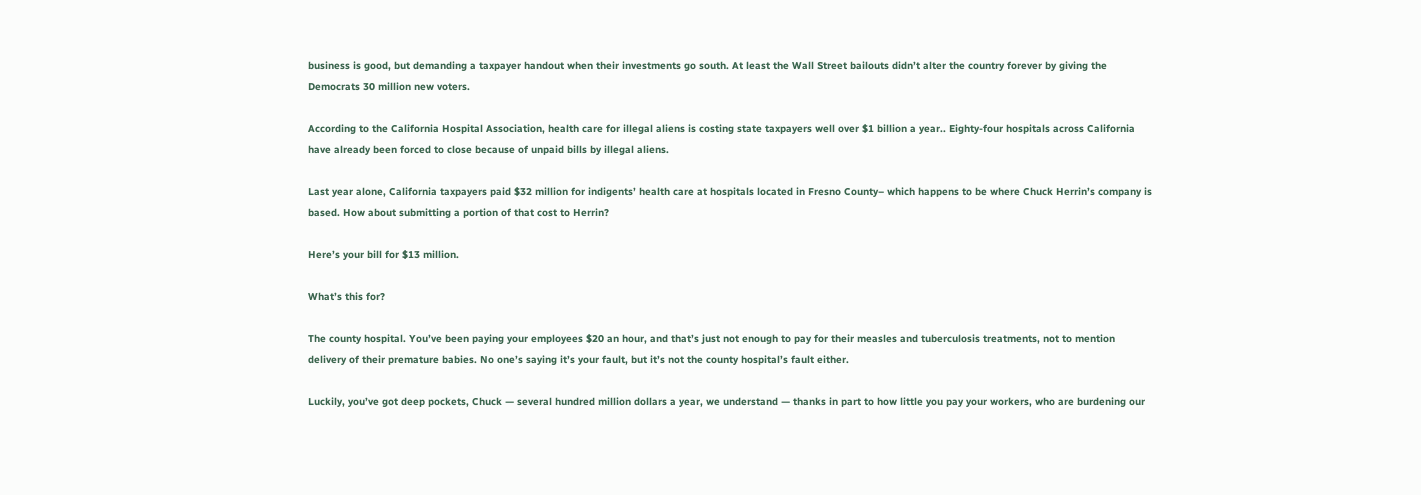business is good, but demanding a taxpayer handout when their investments go south. At least the Wall Street bailouts didn’t alter the country forever by giving the Democrats 30 million new voters.

According to the California Hospital Association, health care for illegal aliens is costing state taxpayers well over $1 billion a year.. Eighty-four hospitals across California have already been forced to close because of unpaid bills by illegal aliens.

Last year alone, California taxpayers paid $32 million for indigents’ health care at hospitals located in Fresno County– which happens to be where Chuck Herrin’s company is based. How about submitting a portion of that cost to Herrin?

Here’s your bill for $13 million.

What’s this for?

The county hospital. You’ve been paying your employees $20 an hour, and that’s just not enough to pay for their measles and tuberculosis treatments, not to mention delivery of their premature babies. No one’s saying it’s your fault, but it’s not the county hospital’s fault either.

Luckily, you’ve got deep pockets, Chuck — several hundred million dollars a year, we understand — thanks in part to how little you pay your workers, who are burdening our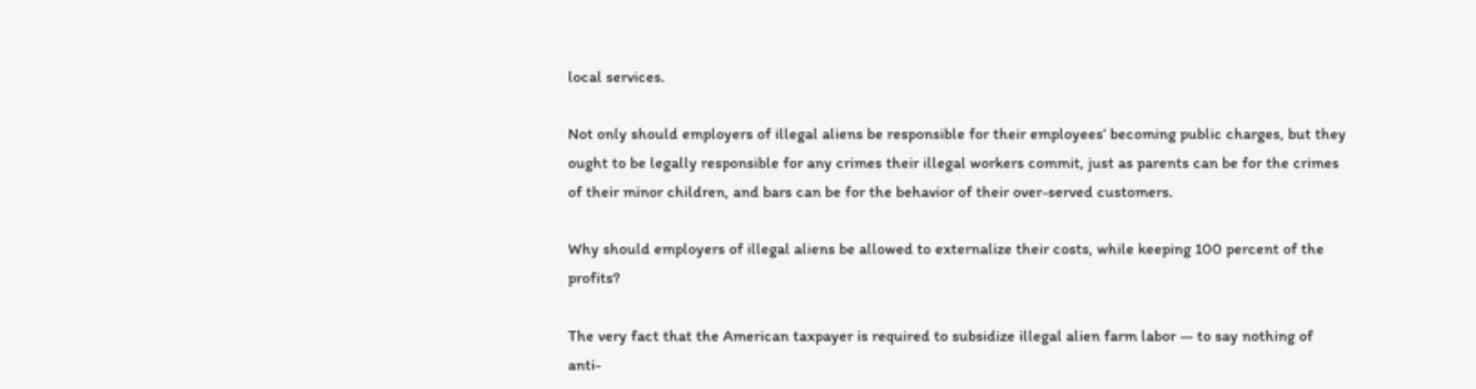local services.

Not only should employers of illegal aliens be responsible for their employees’ becoming public charges, but they ought to be legally responsible for any crimes their illegal workers commit, just as parents can be for the crimes of their minor children, and bars can be for the behavior of their over-served customers.

Why should employers of illegal aliens be allowed to externalize their costs, while keeping 100 percent of the profits?

The very fact that the American taxpayer is required to subsidize illegal alien farm labor — to say nothing of anti-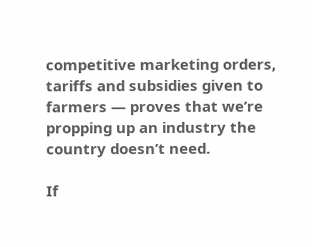competitive marketing orders, tariffs and subsidies given to farmers — proves that we’re propping up an industry the country doesn’t need.

If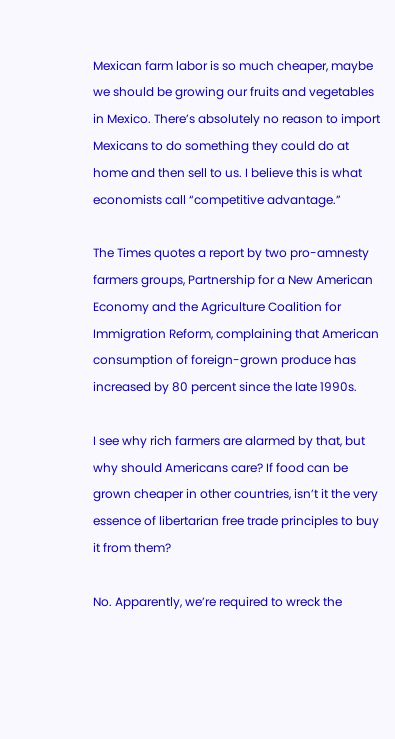Mexican farm labor is so much cheaper, maybe we should be growing our fruits and vegetables in Mexico. There’s absolutely no reason to import Mexicans to do something they could do at home and then sell to us. I believe this is what economists call “competitive advantage.”

The Times quotes a report by two pro-amnesty farmers groups, Partnership for a New American Economy and the Agriculture Coalition for Immigration Reform, complaining that American consumption of foreign-grown produce has increased by 80 percent since the late 1990s.

I see why rich farmers are alarmed by that, but why should Americans care? If food can be grown cheaper in other countries, isn’t it the very essence of libertarian free trade principles to buy it from them?

No. Apparently, we’re required to wreck the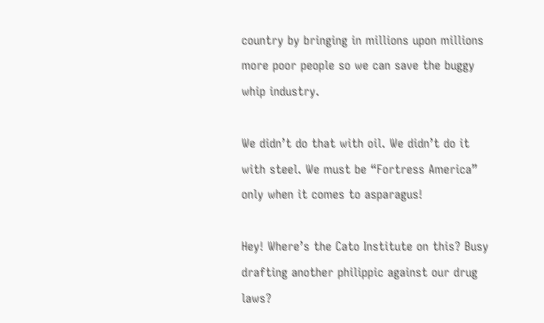country by bringing in millions upon millions more poor people so we can save the buggy whip industry.

We didn’t do that with oil. We didn’t do it with steel. We must be “Fortress America” only when it comes to asparagus!

Hey! Where’s the Cato Institute on this? Busy drafting another philippic against our drug laws?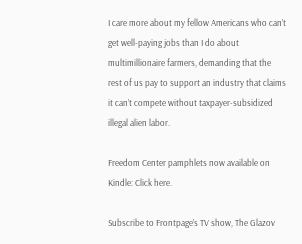I care more about my fellow Americans who can’t get well-paying jobs than I do about multimillionaire farmers, demanding that the rest of us pay to support an industry that claims it can’t compete without taxpayer-subsidized illegal alien labor.

Freedom Center pamphlets now available on Kindle: Click here.

Subscribe to Frontpage’s TV show, The Glazov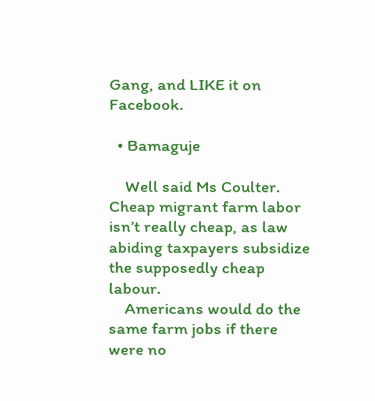Gang, and LIKE it on Facebook.

  • Bamaguje

    Well said Ms Coulter. Cheap migrant farm labor isn’t really cheap, as law abiding taxpayers subsidize the supposedly cheap labour.
    Americans would do the same farm jobs if there were no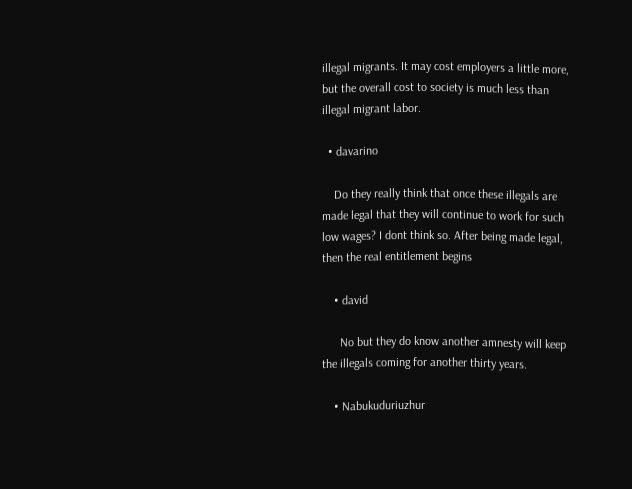illegal migrants. It may cost employers a little more, but the overall cost to society is much less than illegal migrant labor.

  • davarino

    Do they really think that once these illegals are made legal that they will continue to work for such low wages? I dont think so. After being made legal, then the real entitlement begins

    • david

      No but they do know another amnesty will keep the illegals coming for another thirty years.

    • Nabukuduriuzhur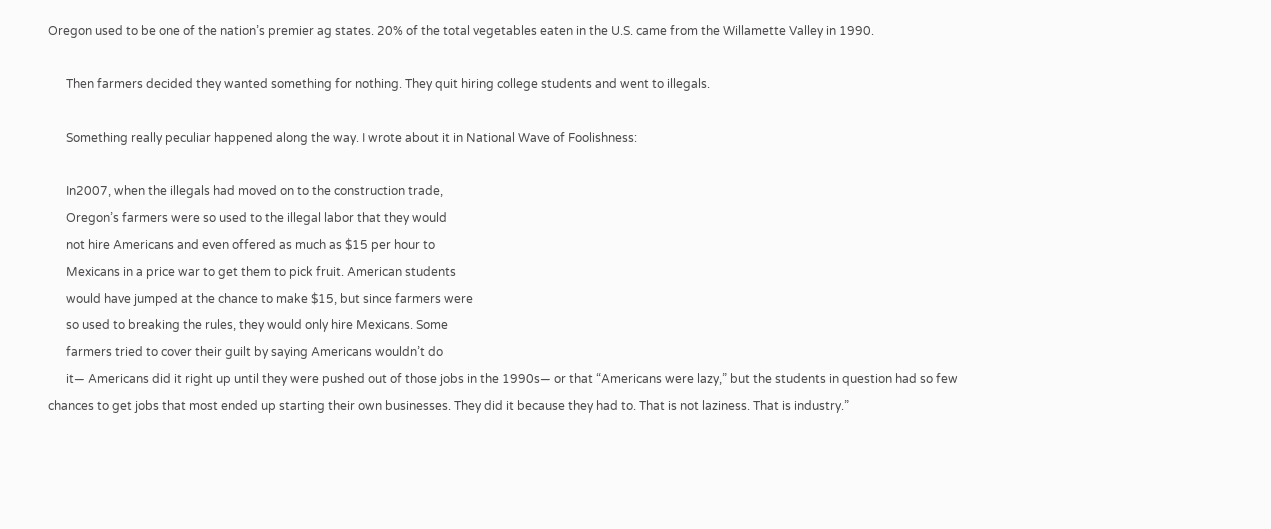Oregon used to be one of the nation’s premier ag states. 20% of the total vegetables eaten in the U.S. came from the Willamette Valley in 1990.

      Then farmers decided they wanted something for nothing. They quit hiring college students and went to illegals.

      Something really peculiar happened along the way. I wrote about it in National Wave of Foolishness:

      In2007, when the illegals had moved on to the construction trade,
      Oregon’s farmers were so used to the illegal labor that they would
      not hire Americans and even offered as much as $15 per hour to
      Mexicans in a price war to get them to pick fruit. American students
      would have jumped at the chance to make $15, but since farmers were
      so used to breaking the rules, they would only hire Mexicans. Some
      farmers tried to cover their guilt by saying Americans wouldn’t do
      it— Americans did it right up until they were pushed out of those jobs in the 1990s— or that “Americans were lazy,” but the students in question had so few chances to get jobs that most ended up starting their own businesses. They did it because they had to. That is not laziness. That is industry.”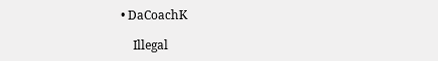• DaCoachK

    Illegal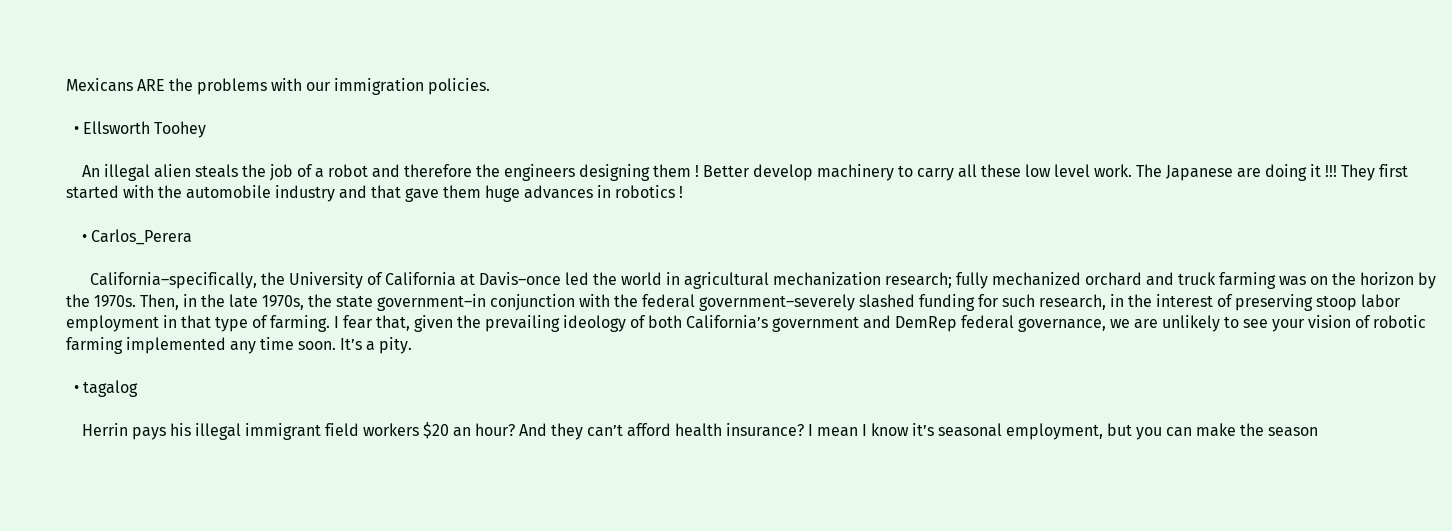Mexicans ARE the problems with our immigration policies.

  • Ellsworth Toohey

    An illegal alien steals the job of a robot and therefore the engineers designing them ! Better develop machinery to carry all these low level work. The Japanese are doing it !!! They first started with the automobile industry and that gave them huge advances in robotics !

    • Carlos_Perera

      California–specifically, the University of California at Davis–once led the world in agricultural mechanization research; fully mechanized orchard and truck farming was on the horizon by the 1970s. Then, in the late 1970s, the state government–in conjunction with the federal government–severely slashed funding for such research, in the interest of preserving stoop labor employment in that type of farming. I fear that, given the prevailing ideology of both California’s government and DemRep federal governance, we are unlikely to see your vision of robotic farming implemented any time soon. It’s a pity.

  • tagalog

    Herrin pays his illegal immigrant field workers $20 an hour? And they can’t afford health insurance? I mean I know it’s seasonal employment, but you can make the season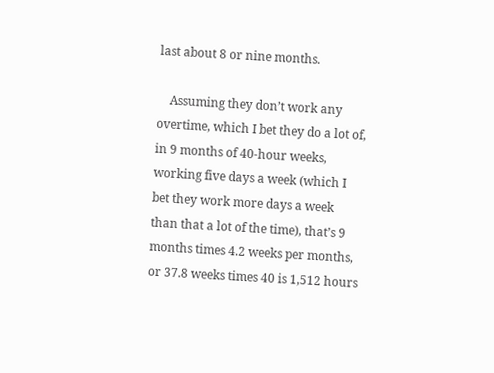last about 8 or nine months.

    Assuming they don’t work any overtime, which I bet they do a lot of, in 9 months of 40-hour weeks, working five days a week (which I bet they work more days a week than that a lot of the time), that’s 9 months times 4.2 weeks per months, or 37.8 weeks times 40 is 1,512 hours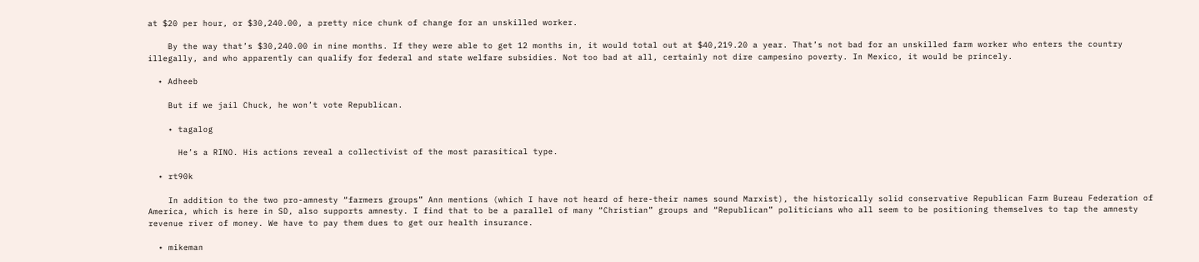at $20 per hour, or $30,240.00, a pretty nice chunk of change for an unskilled worker.

    By the way that’s $30,240.00 in nine months. If they were able to get 12 months in, it would total out at $40,219.20 a year. That’s not bad for an unskilled farm worker who enters the country illegally, and who apparently can qualify for federal and state welfare subsidies. Not too bad at all, certainly not dire campesino poverty. In Mexico, it would be princely.

  • Adheeb

    But if we jail Chuck, he won’t vote Republican.

    • tagalog

      He’s a RINO. His actions reveal a collectivist of the most parasitical type.

  • rt90k

    In addition to the two pro-amnesty “farmers groups” Ann mentions (which I have not heard of here-their names sound Marxist), the historically solid conservative Republican Farm Bureau Federation of America, which is here in SD, also supports amnesty. I find that to be a parallel of many “Christian” groups and “Republican” politicians who all seem to be positioning themselves to tap the amnesty revenue river of money. We have to pay them dues to get our health insurance.

  • mikeman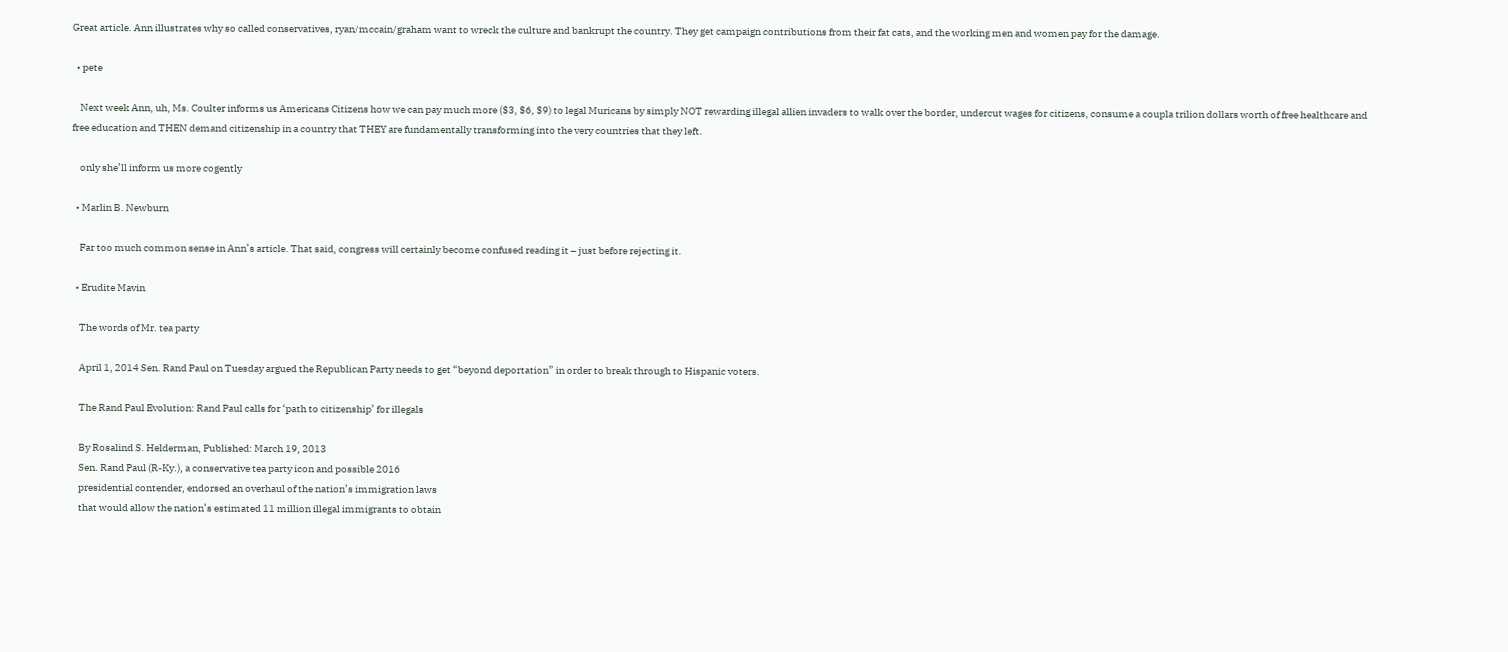Great article. Ann illustrates why so called conservatives, ryan/mccain/graham want to wreck the culture and bankrupt the country. They get campaign contributions from their fat cats, and the working men and women pay for the damage.

  • pete

    Next week Ann, uh, Ms. Coulter informs us Americans Citizens how we can pay much more ($3, $6, $9) to legal Muricans by simply NOT rewarding illegal allien invaders to walk over the border, undercut wages for citizens, consume a coupla trilion dollars worth of free healthcare and free education and THEN demand citizenship in a country that THEY are fundamentally transforming into the very countries that they left.

    only she’ll inform us more cogently

  • Marlin B. Newburn

    Far too much common sense in Ann’s article. That said, congress will certainly become confused reading it – just before rejecting it.

  • Erudite Mavin

    The words of Mr. tea party

    April 1, 2014 Sen. Rand Paul on Tuesday argued the Republican Party needs to get “beyond deportation” in order to break through to Hispanic voters.

    The Rand Paul Evolution: Rand Paul calls for ‘path to citizenship’ for illegals

    By Rosalind S. Helderman, Published: March 19, 2013
    Sen. Rand Paul (R-Ky.), a conservative tea party icon and possible 2016
    presidential contender, endorsed an overhaul of the nation’s immigration laws
    that would allow the nation’s estimated 11 million illegal immigrants to obtain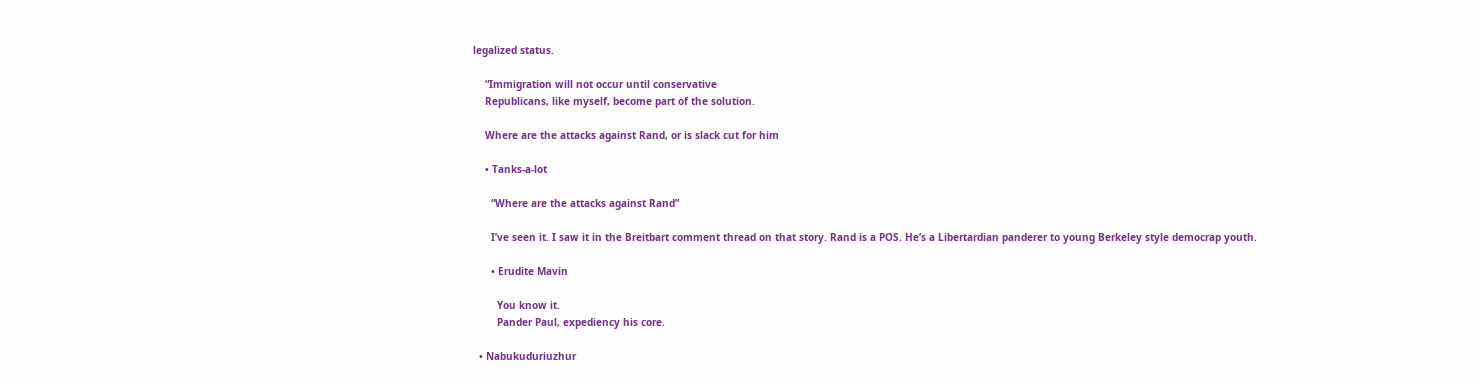legalized status.

    “Immigration will not occur until conservative
    Republicans, like myself, become part of the solution.

    Where are the attacks against Rand, or is slack cut for him

    • Tanks-a-lot

      “Where are the attacks against Rand”

      I’ve seen it. I saw it in the Breitbart comment thread on that story. Rand is a POS. He’s a Libertardian panderer to young Berkeley style democrap youth.

      • Erudite Mavin

        You know it.
        Pander Paul, expediency his core.

  • Nabukuduriuzhur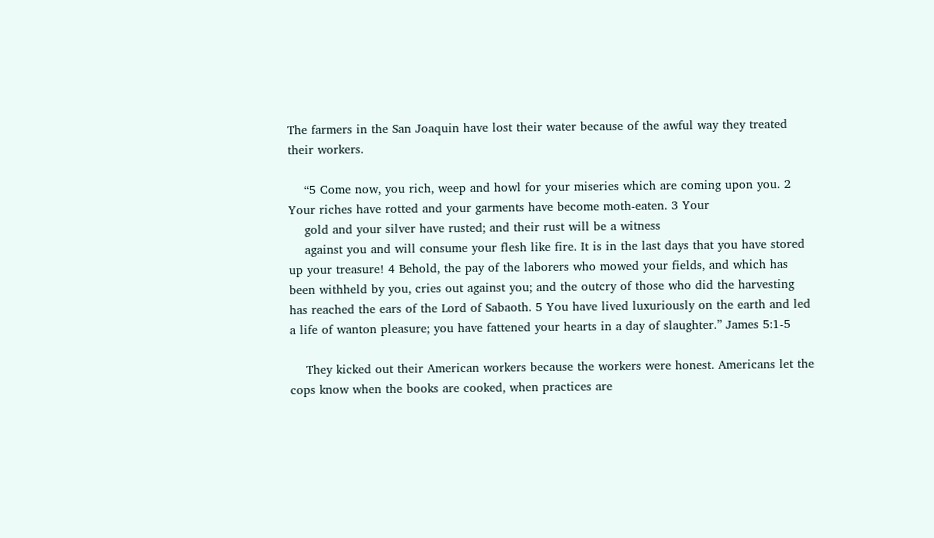The farmers in the San Joaquin have lost their water because of the awful way they treated their workers.

    “5 Come now, you rich, weep and howl for your miseries which are coming upon you. 2 Your riches have rotted and your garments have become moth-eaten. 3 Your
    gold and your silver have rusted; and their rust will be a witness
    against you and will consume your flesh like fire. It is in the last days that you have stored up your treasure! 4 Behold, the pay of the laborers who mowed your fields, and which has been withheld by you, cries out against you; and the outcry of those who did the harvesting has reached the ears of the Lord of Sabaoth. 5 You have lived luxuriously on the earth and led a life of wanton pleasure; you have fattened your hearts in a day of slaughter.” James 5:1-5

    They kicked out their American workers because the workers were honest. Americans let the cops know when the books are cooked, when practices are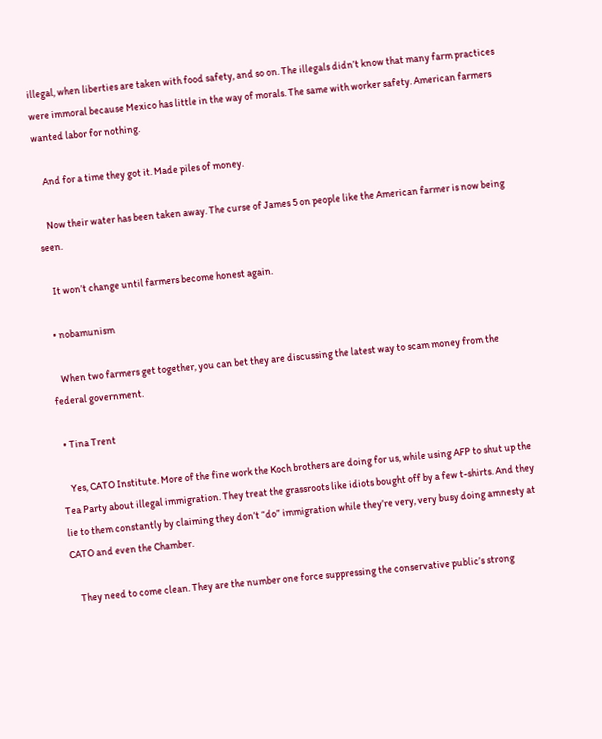illegal, when liberties are taken with food safety, and so on. The illegals didn’t know that many farm practices were immoral because Mexico has little in the way of morals. The same with worker safety. American farmers wanted labor for nothing.

    And for a time they got it. Made piles of money.

    Now their water has been taken away. The curse of James 5 on people like the American farmer is now being seen.

    It won’t change until farmers become honest again.

  • nobamunism

    When two farmers get together, you can bet they are discussing the latest way to scam money from the federal government.

  • Tina Trent

    Yes, CATO Institute. More of the fine work the Koch brothers are doing for us, while using AFP to shut up the Tea Party about illegal immigration. They treat the grassroots like idiots bought off by a few t-shirts. And they lie to them constantly by claiming they don’t “do” immigration while they’re very, very busy doing amnesty at CATO and even the Chamber.

    They need to come clean. They are the number one force suppressing the conservative public’s strong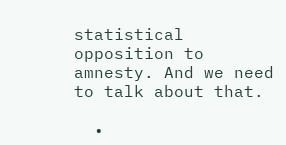statistical opposition to amnesty. And we need to talk about that.

  •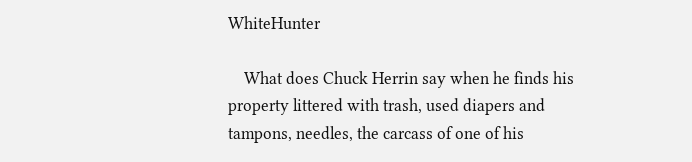WhiteHunter

    What does Chuck Herrin say when he finds his property littered with trash, used diapers and tampons, needles, the carcass of one of his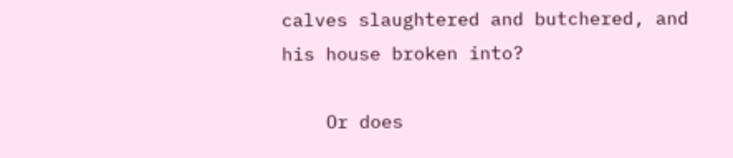calves slaughtered and butchered, and his house broken into?

    Or does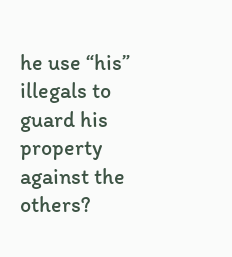he use “his” illegals to guard his property against the others?